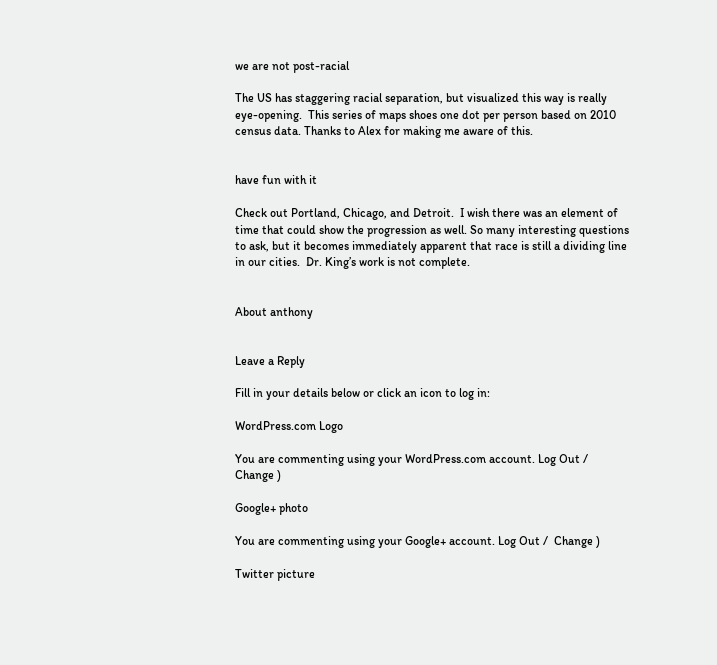we are not post-racial

The US has staggering racial separation, but visualized this way is really eye-opening.  This series of maps shoes one dot per person based on 2010 census data. Thanks to Alex for making me aware of this.


have fun with it

Check out Portland, Chicago, and Detroit.  I wish there was an element of time that could show the progression as well. So many interesting questions to ask, but it becomes immediately apparent that race is still a dividing line in our cities.  Dr. King’s work is not complete.


About anthony


Leave a Reply

Fill in your details below or click an icon to log in:

WordPress.com Logo

You are commenting using your WordPress.com account. Log Out /  Change )

Google+ photo

You are commenting using your Google+ account. Log Out /  Change )

Twitter picture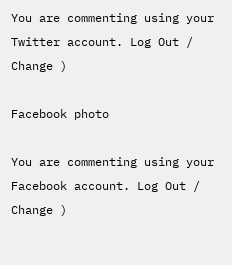You are commenting using your Twitter account. Log Out /  Change )

Facebook photo

You are commenting using your Facebook account. Log Out /  Change )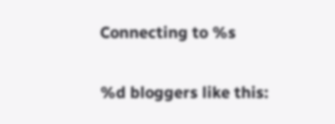Connecting to %s

%d bloggers like this: